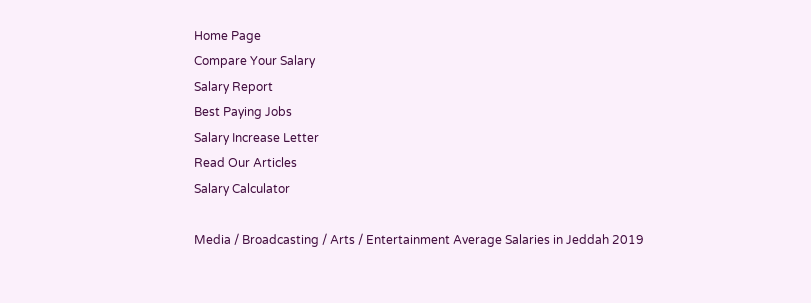Home Page
Compare Your Salary
Salary Report
Best Paying Jobs
Salary Increase Letter
Read Our Articles
Salary Calculator

Media / Broadcasting / Arts / Entertainment Average Salaries in Jeddah 2019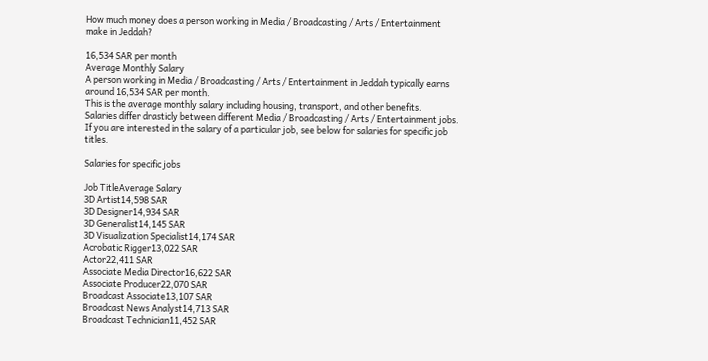How much money does a person working in Media / Broadcasting / Arts / Entertainment make in Jeddah?

16,534 SAR per month
Average Monthly Salary
A person working in Media / Broadcasting / Arts / Entertainment in Jeddah typically earns around 16,534 SAR per month.
This is the average monthly salary including housing, transport, and other benefits.
Salaries differ drasticly between different Media / Broadcasting / Arts / Entertainment jobs. If you are interested in the salary of a particular job, see below for salaries for specific job titles.

Salaries for specific jobs

Job TitleAverage Salary
3D Artist14,598 SAR
3D Designer14,934 SAR
3D Generalist14,145 SAR
3D Visualization Specialist14,174 SAR
Acrobatic Rigger13,022 SAR
Actor22,411 SAR
Associate Media Director16,622 SAR
Associate Producer22,070 SAR
Broadcast Associate13,107 SAR
Broadcast News Analyst14,713 SAR
Broadcast Technician11,452 SAR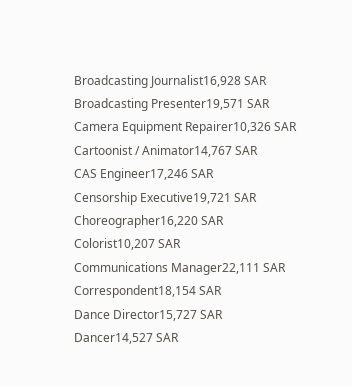Broadcasting Journalist16,928 SAR
Broadcasting Presenter19,571 SAR
Camera Equipment Repairer10,326 SAR
Cartoonist / Animator14,767 SAR
CAS Engineer17,246 SAR
Censorship Executive19,721 SAR
Choreographer16,220 SAR
Colorist10,207 SAR
Communications Manager22,111 SAR
Correspondent18,154 SAR
Dance Director15,727 SAR
Dancer14,527 SAR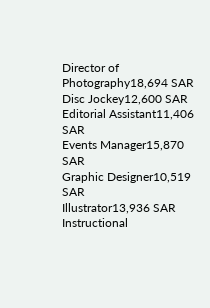Director of Photography18,694 SAR
Disc Jockey12,600 SAR
Editorial Assistant11,406 SAR
Events Manager15,870 SAR
Graphic Designer10,519 SAR
Illustrator13,936 SAR
Instructional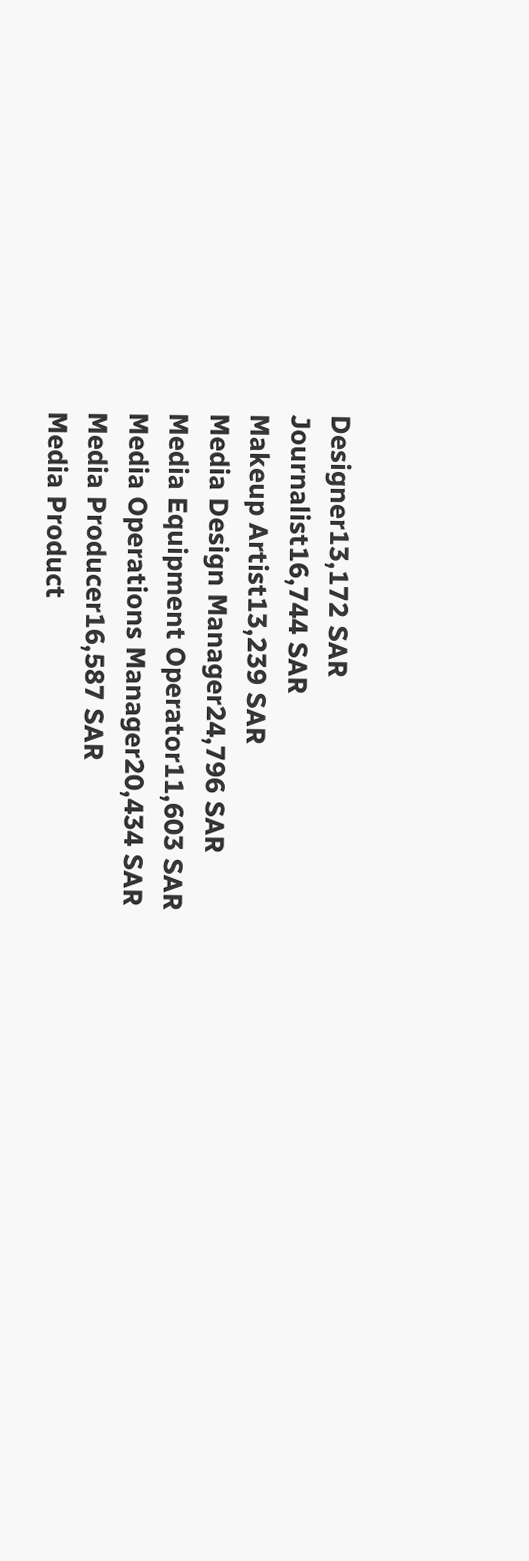Designer13,172 SAR
Journalist16,744 SAR
Makeup Artist13,239 SAR
Media Design Manager24,796 SAR
Media Equipment Operator11,603 SAR
Media Operations Manager20,434 SAR
Media Producer16,587 SAR
Media Product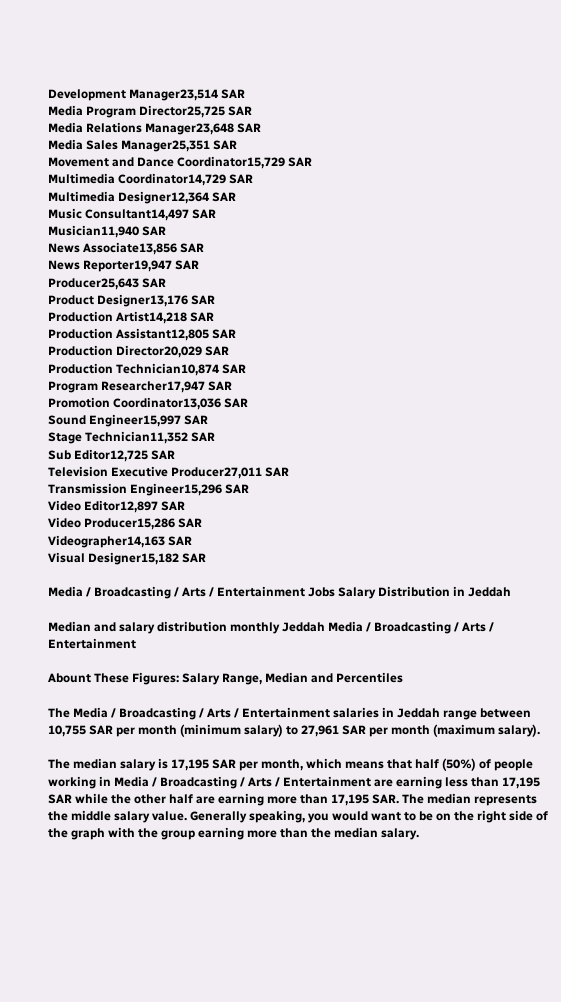Development Manager23,514 SAR
Media Program Director25,725 SAR
Media Relations Manager23,648 SAR
Media Sales Manager25,351 SAR
Movement and Dance Coordinator15,729 SAR
Multimedia Coordinator14,729 SAR
Multimedia Designer12,364 SAR
Music Consultant14,497 SAR
Musician11,940 SAR
News Associate13,856 SAR
News Reporter19,947 SAR
Producer25,643 SAR
Product Designer13,176 SAR
Production Artist14,218 SAR
Production Assistant12,805 SAR
Production Director20,029 SAR
Production Technician10,874 SAR
Program Researcher17,947 SAR
Promotion Coordinator13,036 SAR
Sound Engineer15,997 SAR
Stage Technician11,352 SAR
Sub Editor12,725 SAR
Television Executive Producer27,011 SAR
Transmission Engineer15,296 SAR
Video Editor12,897 SAR
Video Producer15,286 SAR
Videographer14,163 SAR
Visual Designer15,182 SAR

Media / Broadcasting / Arts / Entertainment Jobs Salary Distribution in Jeddah

Median and salary distribution monthly Jeddah Media / Broadcasting / Arts / Entertainment

Abount These Figures: Salary Range, Median and Percentiles

The Media / Broadcasting / Arts / Entertainment salaries in Jeddah range between 10,755 SAR per month (minimum salary) to 27,961 SAR per month (maximum salary).

The median salary is 17,195 SAR per month, which means that half (50%) of people working in Media / Broadcasting / Arts / Entertainment are earning less than 17,195 SAR while the other half are earning more than 17,195 SAR. The median represents the middle salary value. Generally speaking, you would want to be on the right side of the graph with the group earning more than the median salary.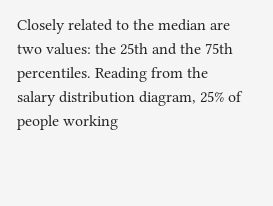Closely related to the median are two values: the 25th and the 75th percentiles. Reading from the salary distribution diagram, 25% of people working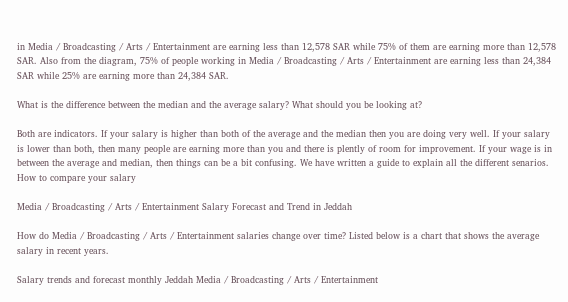in Media / Broadcasting / Arts / Entertainment are earning less than 12,578 SAR while 75% of them are earning more than 12,578 SAR. Also from the diagram, 75% of people working in Media / Broadcasting / Arts / Entertainment are earning less than 24,384 SAR while 25% are earning more than 24,384 SAR.

What is the difference between the median and the average salary? What should you be looking at?

Both are indicators. If your salary is higher than both of the average and the median then you are doing very well. If your salary is lower than both, then many people are earning more than you and there is plently of room for improvement. If your wage is in between the average and median, then things can be a bit confusing. We have written a guide to explain all the different senarios. How to compare your salary

Media / Broadcasting / Arts / Entertainment Salary Forecast and Trend in Jeddah

How do Media / Broadcasting / Arts / Entertainment salaries change over time? Listed below is a chart that shows the average salary in recent years.

Salary trends and forecast monthly Jeddah Media / Broadcasting / Arts / Entertainment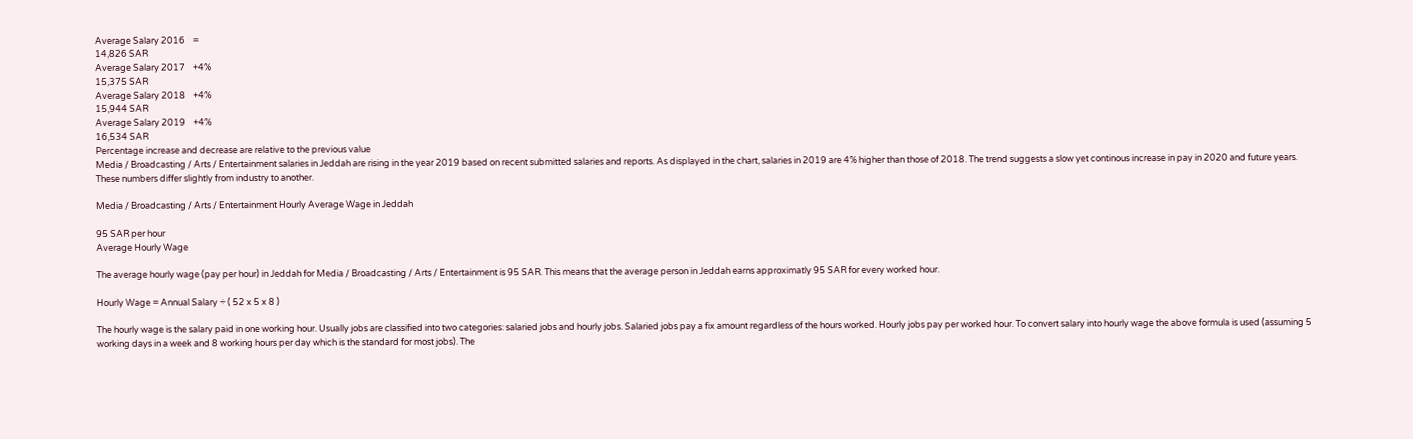Average Salary 2016    =
14,826 SAR
Average Salary 2017    +4%
15,375 SAR
Average Salary 2018    +4%
15,944 SAR
Average Salary 2019    +4%
16,534 SAR
Percentage increase and decrease are relative to the previous value
Media / Broadcasting / Arts / Entertainment salaries in Jeddah are rising in the year 2019 based on recent submitted salaries and reports. As displayed in the chart, salaries in 2019 are 4% higher than those of 2018. The trend suggests a slow yet continous increase in pay in 2020 and future years. These numbers differ slightly from industry to another.

Media / Broadcasting / Arts / Entertainment Hourly Average Wage in Jeddah

95 SAR per hour
Average Hourly Wage

The average hourly wage (pay per hour) in Jeddah for Media / Broadcasting / Arts / Entertainment is 95 SAR. This means that the average person in Jeddah earns approximatly 95 SAR for every worked hour.

Hourly Wage = Annual Salary ÷ ( 52 x 5 x 8 )

The hourly wage is the salary paid in one working hour. Usually jobs are classified into two categories: salaried jobs and hourly jobs. Salaried jobs pay a fix amount regardless of the hours worked. Hourly jobs pay per worked hour. To convert salary into hourly wage the above formula is used (assuming 5 working days in a week and 8 working hours per day which is the standard for most jobs). The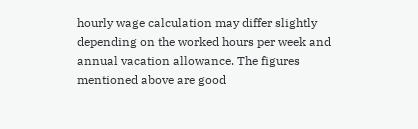hourly wage calculation may differ slightly depending on the worked hours per week and annual vacation allowance. The figures mentioned above are good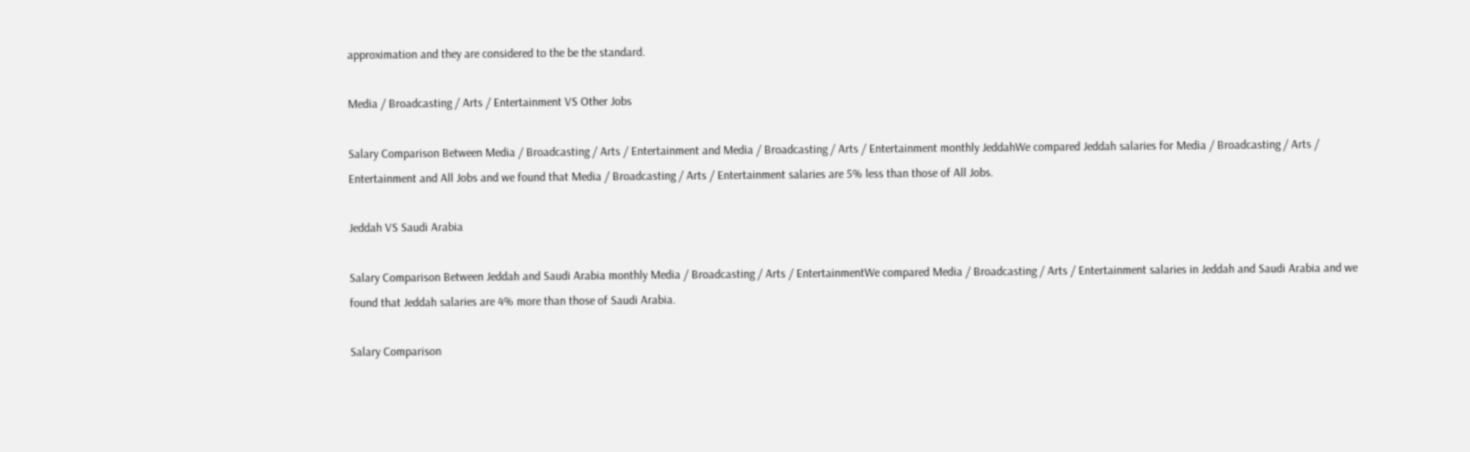approximation and they are considered to the be the standard.

Media / Broadcasting / Arts / Entertainment VS Other Jobs

Salary Comparison Between Media / Broadcasting / Arts / Entertainment and Media / Broadcasting / Arts / Entertainment monthly JeddahWe compared Jeddah salaries for Media / Broadcasting / Arts / Entertainment and All Jobs and we found that Media / Broadcasting / Arts / Entertainment salaries are 5% less than those of All Jobs.

Jeddah VS Saudi Arabia

Salary Comparison Between Jeddah and Saudi Arabia monthly Media / Broadcasting / Arts / EntertainmentWe compared Media / Broadcasting / Arts / Entertainment salaries in Jeddah and Saudi Arabia and we found that Jeddah salaries are 4% more than those of Saudi Arabia.

Salary Comparison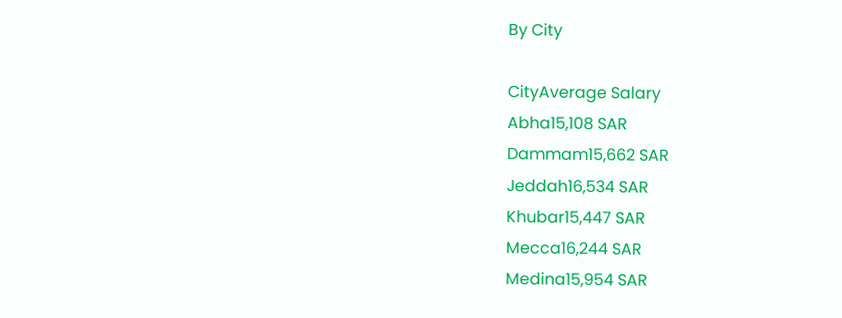By City

CityAverage Salary
Abha15,108 SAR
Dammam15,662 SAR
Jeddah16,534 SAR
Khubar15,447 SAR
Mecca16,244 SAR
Medina15,954 SAR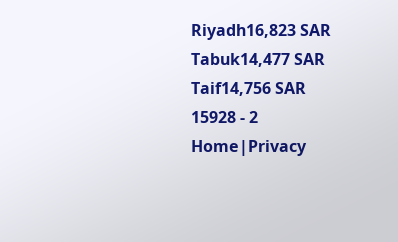Riyadh16,823 SAR
Tabuk14,477 SAR
Taif14,756 SAR
15928 - 2
Home|Privacy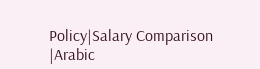Policy|Salary Comparison |Arabic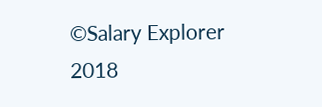©Salary Explorer 2018